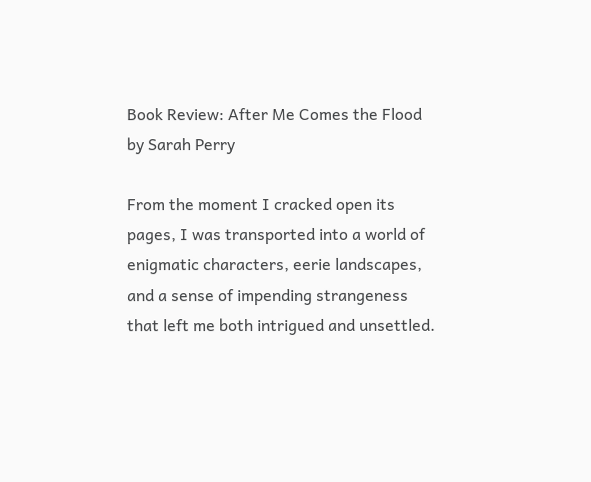Book Review: After Me Comes the Flood by Sarah Perry

From the moment I cracked open its pages, I was transported into a world of enigmatic characters, eerie landscapes, and a sense of impending strangeness that left me both intrigued and unsettled.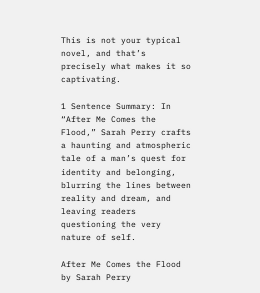This is not your typical novel, and that’s precisely what makes it so captivating.

1 Sentence Summary: In “After Me Comes the Flood,” Sarah Perry crafts a haunting and atmospheric tale of a man’s quest for identity and belonging, blurring the lines between reality and dream, and leaving readers questioning the very nature of self.

After Me Comes the Flood by Sarah Perry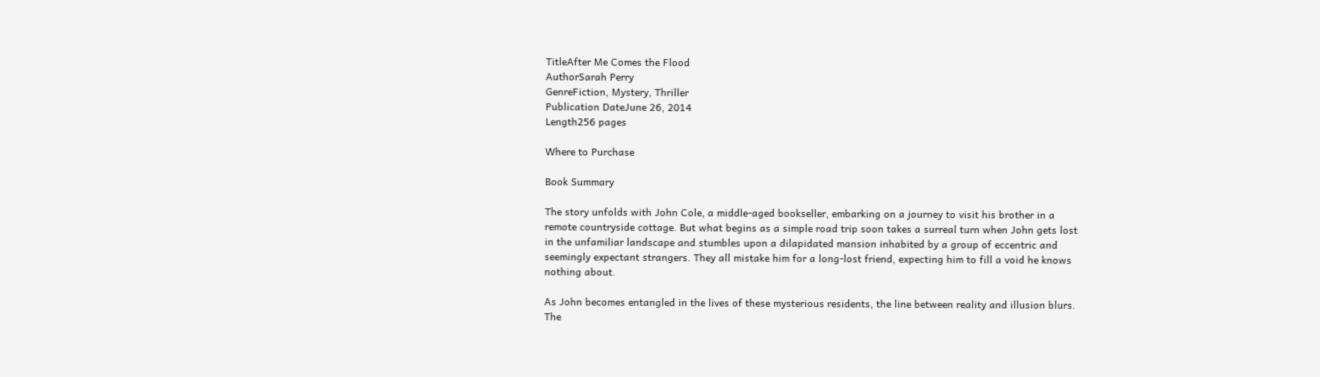TitleAfter Me Comes the Flood
AuthorSarah Perry
GenreFiction, Mystery, Thriller
Publication DateJune 26, 2014
Length256 pages

Where to Purchase

Book Summary

The story unfolds with John Cole, a middle-aged bookseller, embarking on a journey to visit his brother in a remote countryside cottage. But what begins as a simple road trip soon takes a surreal turn when John gets lost in the unfamiliar landscape and stumbles upon a dilapidated mansion inhabited by a group of eccentric and seemingly expectant strangers. They all mistake him for a long-lost friend, expecting him to fill a void he knows nothing about.

As John becomes entangled in the lives of these mysterious residents, the line between reality and illusion blurs. The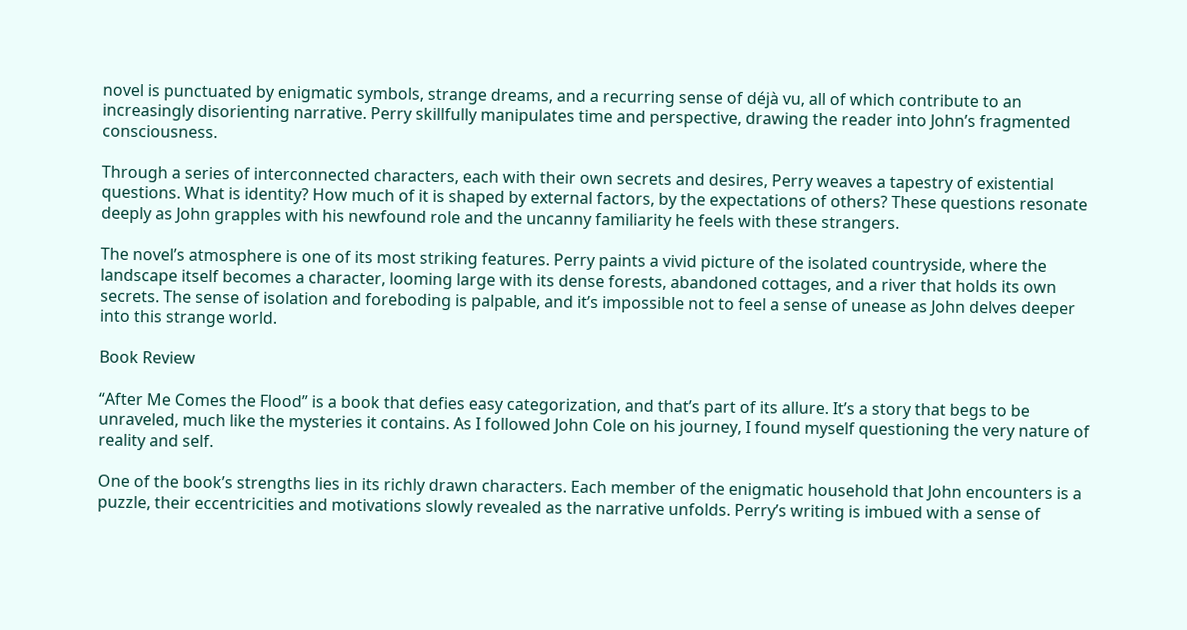novel is punctuated by enigmatic symbols, strange dreams, and a recurring sense of déjà vu, all of which contribute to an increasingly disorienting narrative. Perry skillfully manipulates time and perspective, drawing the reader into John’s fragmented consciousness.

Through a series of interconnected characters, each with their own secrets and desires, Perry weaves a tapestry of existential questions. What is identity? How much of it is shaped by external factors, by the expectations of others? These questions resonate deeply as John grapples with his newfound role and the uncanny familiarity he feels with these strangers.

The novel’s atmosphere is one of its most striking features. Perry paints a vivid picture of the isolated countryside, where the landscape itself becomes a character, looming large with its dense forests, abandoned cottages, and a river that holds its own secrets. The sense of isolation and foreboding is palpable, and it’s impossible not to feel a sense of unease as John delves deeper into this strange world.

Book Review

“After Me Comes the Flood” is a book that defies easy categorization, and that’s part of its allure. It’s a story that begs to be unraveled, much like the mysteries it contains. As I followed John Cole on his journey, I found myself questioning the very nature of reality and self.

One of the book’s strengths lies in its richly drawn characters. Each member of the enigmatic household that John encounters is a puzzle, their eccentricities and motivations slowly revealed as the narrative unfolds. Perry’s writing is imbued with a sense of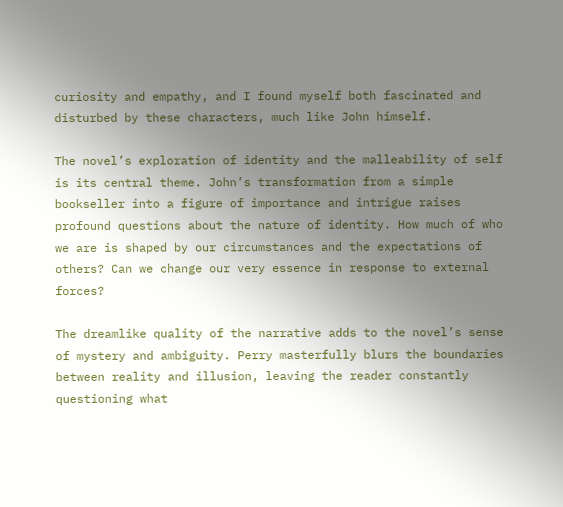curiosity and empathy, and I found myself both fascinated and disturbed by these characters, much like John himself.

The novel’s exploration of identity and the malleability of self is its central theme. John’s transformation from a simple bookseller into a figure of importance and intrigue raises profound questions about the nature of identity. How much of who we are is shaped by our circumstances and the expectations of others? Can we change our very essence in response to external forces?

The dreamlike quality of the narrative adds to the novel’s sense of mystery and ambiguity. Perry masterfully blurs the boundaries between reality and illusion, leaving the reader constantly questioning what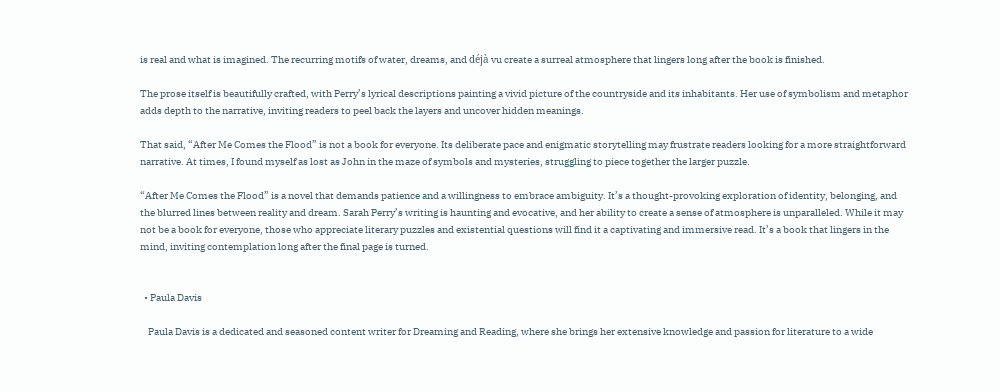is real and what is imagined. The recurring motifs of water, dreams, and déjà vu create a surreal atmosphere that lingers long after the book is finished.

The prose itself is beautifully crafted, with Perry’s lyrical descriptions painting a vivid picture of the countryside and its inhabitants. Her use of symbolism and metaphor adds depth to the narrative, inviting readers to peel back the layers and uncover hidden meanings.

That said, “After Me Comes the Flood” is not a book for everyone. Its deliberate pace and enigmatic storytelling may frustrate readers looking for a more straightforward narrative. At times, I found myself as lost as John in the maze of symbols and mysteries, struggling to piece together the larger puzzle.

“After Me Comes the Flood” is a novel that demands patience and a willingness to embrace ambiguity. It’s a thought-provoking exploration of identity, belonging, and the blurred lines between reality and dream. Sarah Perry’s writing is haunting and evocative, and her ability to create a sense of atmosphere is unparalleled. While it may not be a book for everyone, those who appreciate literary puzzles and existential questions will find it a captivating and immersive read. It’s a book that lingers in the mind, inviting contemplation long after the final page is turned.


  • Paula Davis

    Paula Davis is a dedicated and seasoned content writer for Dreaming and Reading, where she brings her extensive knowledge and passion for literature to a wide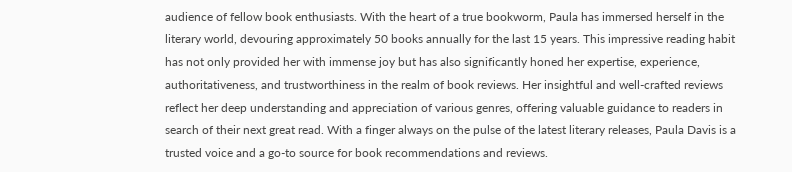audience of fellow book enthusiasts. With the heart of a true bookworm, Paula has immersed herself in the literary world, devouring approximately 50 books annually for the last 15 years. This impressive reading habit has not only provided her with immense joy but has also significantly honed her expertise, experience, authoritativeness, and trustworthiness in the realm of book reviews. Her insightful and well-crafted reviews reflect her deep understanding and appreciation of various genres, offering valuable guidance to readers in search of their next great read. With a finger always on the pulse of the latest literary releases, Paula Davis is a trusted voice and a go-to source for book recommendations and reviews.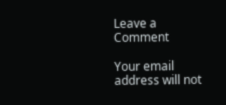Leave a Comment

Your email address will not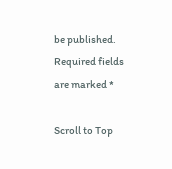be published. Required fields are marked *

Scroll to Top